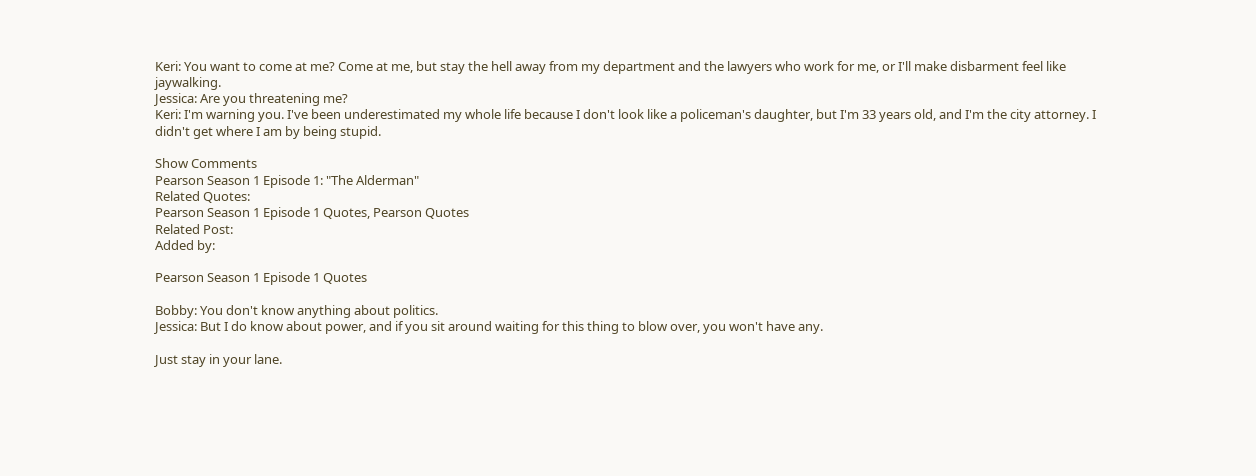Keri: You want to come at me? Come at me, but stay the hell away from my department and the lawyers who work for me, or I'll make disbarment feel like jaywalking.
Jessica: Are you threatening me?
Keri: I'm warning you. I've been underestimated my whole life because I don't look like a policeman's daughter, but I'm 33 years old, and I'm the city attorney. I didn't get where I am by being stupid.

Show Comments
Pearson Season 1 Episode 1: "The Alderman"
Related Quotes:
Pearson Season 1 Episode 1 Quotes, Pearson Quotes
Related Post:
Added by:

Pearson Season 1 Episode 1 Quotes

Bobby: You don't know anything about politics.
Jessica: But I do know about power, and if you sit around waiting for this thing to blow over, you won't have any.

Just stay in your lane.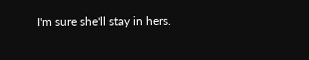I'm sure she'll stay in hers.